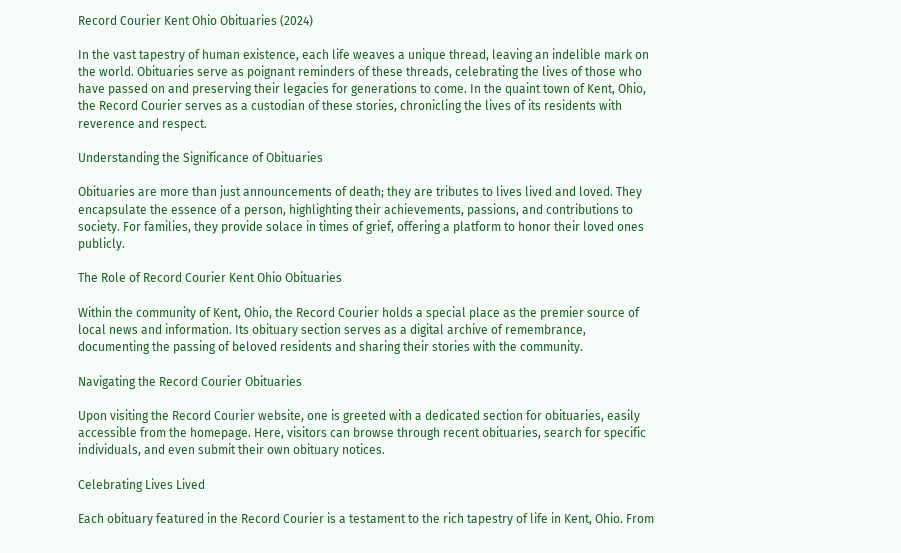Record Courier Kent Ohio Obituaries (2024)

In the vast tapestry of human existence, each life weaves a unique thread, leaving an indelible mark on the world. Obituaries serve as poignant reminders of these threads, celebrating the lives of those who have passed on and preserving their legacies for generations to come. In the quaint town of Kent, Ohio, the Record Courier serves as a custodian of these stories, chronicling the lives of its residents with reverence and respect.

Understanding the Significance of Obituaries

Obituaries are more than just announcements of death; they are tributes to lives lived and loved. They encapsulate the essence of a person, highlighting their achievements, passions, and contributions to society. For families, they provide solace in times of grief, offering a platform to honor their loved ones publicly.

The Role of Record Courier Kent Ohio Obituaries

Within the community of Kent, Ohio, the Record Courier holds a special place as the premier source of local news and information. Its obituary section serves as a digital archive of remembrance, documenting the passing of beloved residents and sharing their stories with the community.

Navigating the Record Courier Obituaries

Upon visiting the Record Courier website, one is greeted with a dedicated section for obituaries, easily accessible from the homepage. Here, visitors can browse through recent obituaries, search for specific individuals, and even submit their own obituary notices.

Celebrating Lives Lived

Each obituary featured in the Record Courier is a testament to the rich tapestry of life in Kent, Ohio. From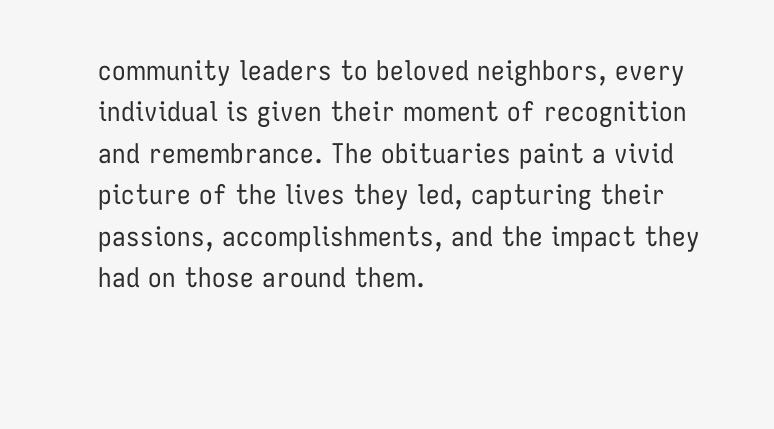community leaders to beloved neighbors, every individual is given their moment of recognition and remembrance. The obituaries paint a vivid picture of the lives they led, capturing their passions, accomplishments, and the impact they had on those around them.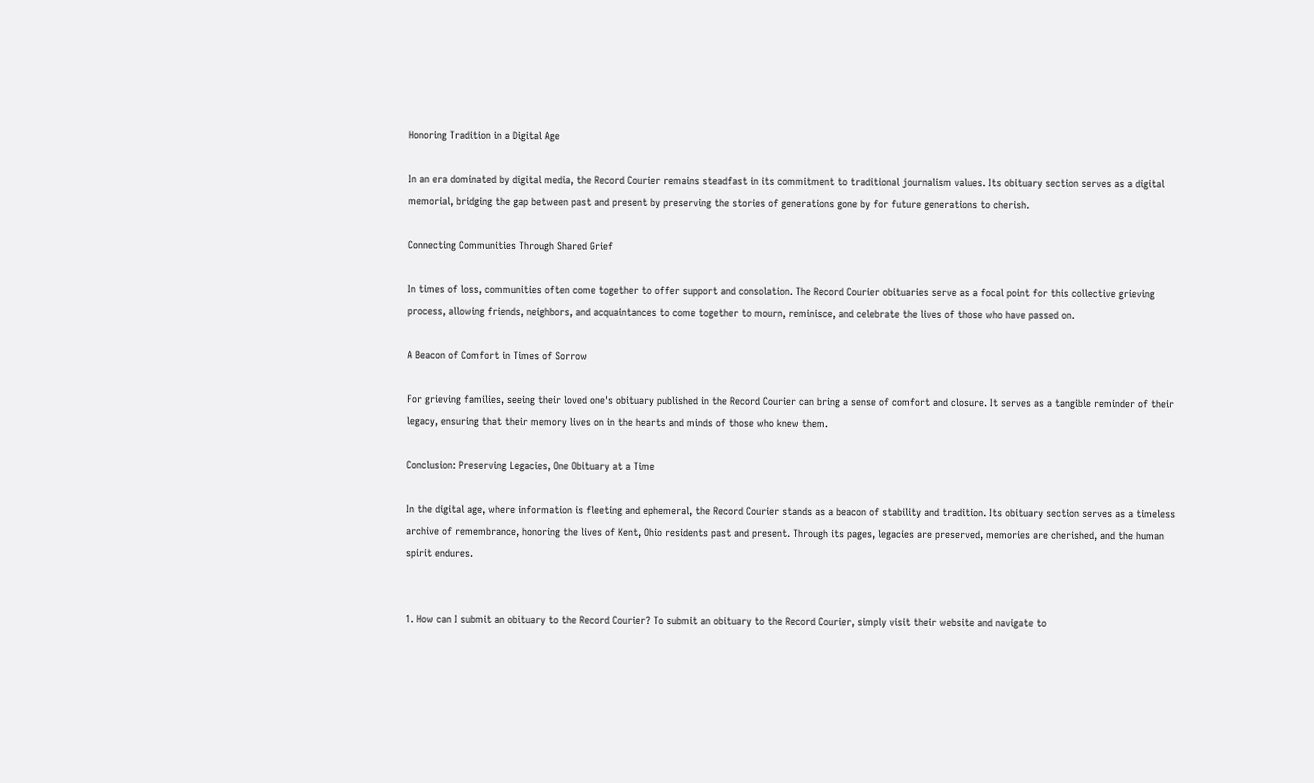Honoring Tradition in a Digital Age

In an era dominated by digital media, the Record Courier remains steadfast in its commitment to traditional journalism values. Its obituary section serves as a digital memorial, bridging the gap between past and present by preserving the stories of generations gone by for future generations to cherish.

Connecting Communities Through Shared Grief

In times of loss, communities often come together to offer support and consolation. The Record Courier obituaries serve as a focal point for this collective grieving process, allowing friends, neighbors, and acquaintances to come together to mourn, reminisce, and celebrate the lives of those who have passed on.

A Beacon of Comfort in Times of Sorrow

For grieving families, seeing their loved one's obituary published in the Record Courier can bring a sense of comfort and closure. It serves as a tangible reminder of their legacy, ensuring that their memory lives on in the hearts and minds of those who knew them.

Conclusion: Preserving Legacies, One Obituary at a Time

In the digital age, where information is fleeting and ephemeral, the Record Courier stands as a beacon of stability and tradition. Its obituary section serves as a timeless archive of remembrance, honoring the lives of Kent, Ohio residents past and present. Through its pages, legacies are preserved, memories are cherished, and the human spirit endures.


1. How can I submit an obituary to the Record Courier? To submit an obituary to the Record Courier, simply visit their website and navigate to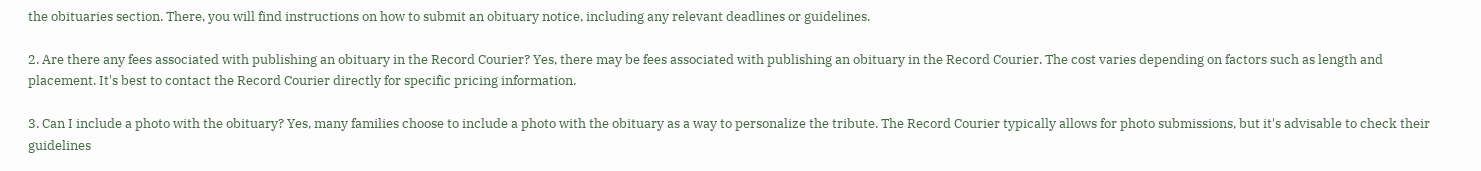the obituaries section. There, you will find instructions on how to submit an obituary notice, including any relevant deadlines or guidelines.

2. Are there any fees associated with publishing an obituary in the Record Courier? Yes, there may be fees associated with publishing an obituary in the Record Courier. The cost varies depending on factors such as length and placement. It's best to contact the Record Courier directly for specific pricing information.

3. Can I include a photo with the obituary? Yes, many families choose to include a photo with the obituary as a way to personalize the tribute. The Record Courier typically allows for photo submissions, but it's advisable to check their guidelines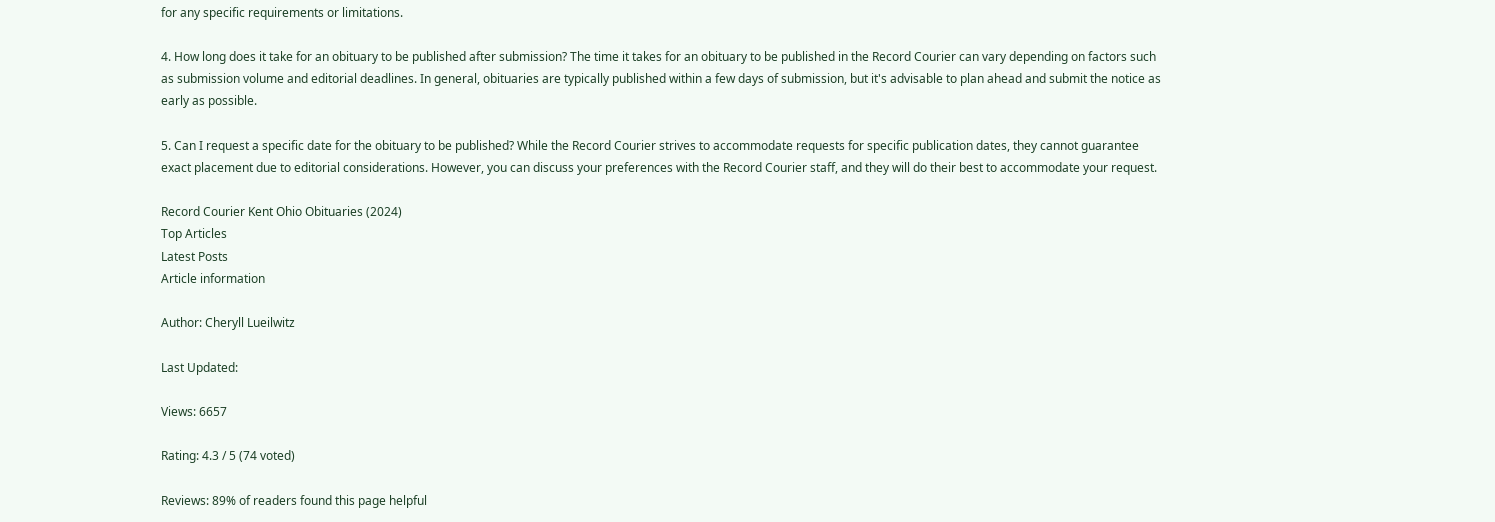for any specific requirements or limitations.

4. How long does it take for an obituary to be published after submission? The time it takes for an obituary to be published in the Record Courier can vary depending on factors such as submission volume and editorial deadlines. In general, obituaries are typically published within a few days of submission, but it's advisable to plan ahead and submit the notice as early as possible.

5. Can I request a specific date for the obituary to be published? While the Record Courier strives to accommodate requests for specific publication dates, they cannot guarantee exact placement due to editorial considerations. However, you can discuss your preferences with the Record Courier staff, and they will do their best to accommodate your request.

Record Courier Kent Ohio Obituaries (2024)
Top Articles
Latest Posts
Article information

Author: Cheryll Lueilwitz

Last Updated:

Views: 6657

Rating: 4.3 / 5 (74 voted)

Reviews: 89% of readers found this page helpful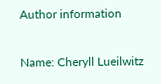Author information

Name: Cheryll Lueilwitz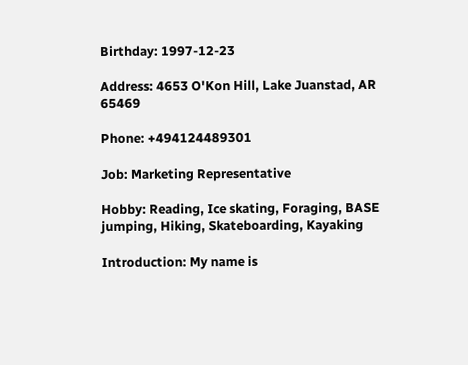Birthday: 1997-12-23

Address: 4653 O'Kon Hill, Lake Juanstad, AR 65469

Phone: +494124489301

Job: Marketing Representative

Hobby: Reading, Ice skating, Foraging, BASE jumping, Hiking, Skateboarding, Kayaking

Introduction: My name is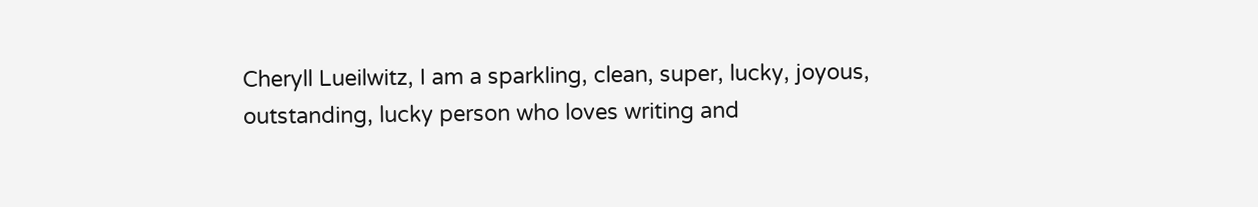Cheryll Lueilwitz, I am a sparkling, clean, super, lucky, joyous, outstanding, lucky person who loves writing and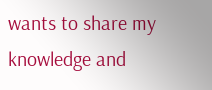wants to share my knowledge and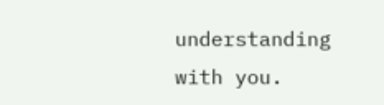understanding with you.